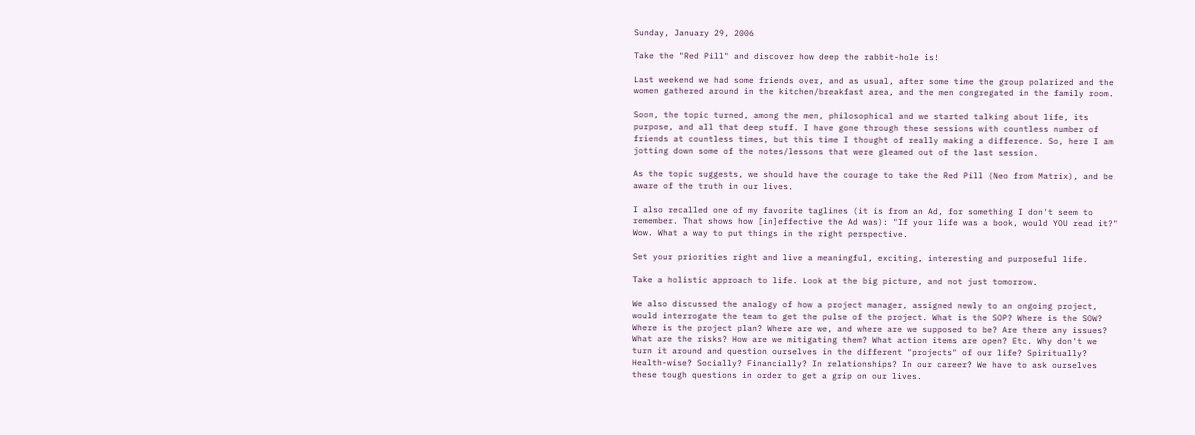Sunday, January 29, 2006

Take the "Red Pill" and discover how deep the rabbit-hole is!

Last weekend we had some friends over, and as usual, after some time the group polarized and the women gathered around in the kitchen/breakfast area, and the men congregated in the family room.

Soon, the topic turned, among the men, philosophical and we started talking about life, its purpose, and all that deep stuff. I have gone through these sessions with countless number of friends at countless times, but this time I thought of really making a difference. So, here I am jotting down some of the notes/lessons that were gleamed out of the last session.

As the topic suggests, we should have the courage to take the Red Pill (Neo from Matrix), and be aware of the truth in our lives.

I also recalled one of my favorite taglines (it is from an Ad, for something I don't seem to remember. That shows how [in]effective the Ad was): "If your life was a book, would YOU read it?" Wow. What a way to put things in the right perspective.

Set your priorities right and live a meaningful, exciting, interesting and purposeful life.

Take a holistic approach to life. Look at the big picture, and not just tomorrow.

We also discussed the analogy of how a project manager, assigned newly to an ongoing project, would interrogate the team to get the pulse of the project. What is the SOP? Where is the SOW? Where is the project plan? Where are we, and where are we supposed to be? Are there any issues? What are the risks? How are we mitigating them? What action items are open? Etc. Why don't we turn it around and question ourselves in the different "projects" of our life? Spiritually? Health-wise? Socially? Financially? In relationships? In our career? We have to ask ourselves these tough questions in order to get a grip on our lives.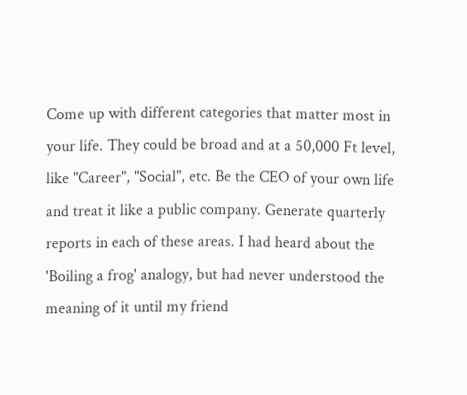Come up with different categories that matter most in your life. They could be broad and at a 50,000 Ft level, like "Career", "Social", etc. Be the CEO of your own life and treat it like a public company. Generate quarterly reports in each of these areas. I had heard about the 'Boiling a frog' analogy, but had never understood the meaning of it until my friend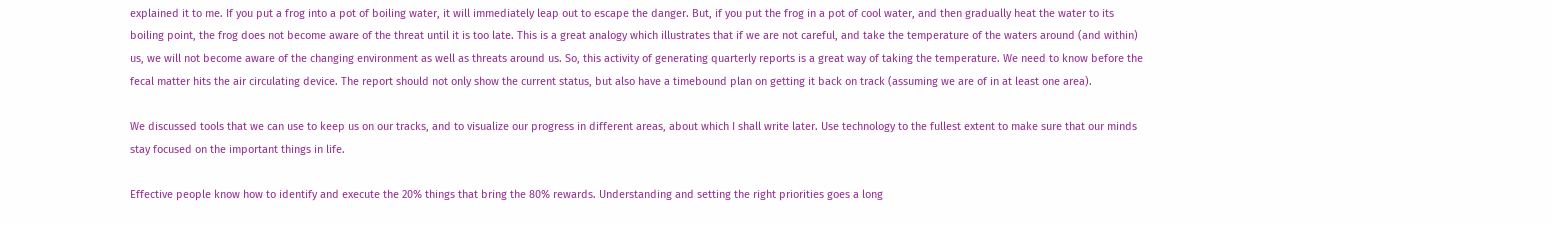explained it to me. If you put a frog into a pot of boiling water, it will immediately leap out to escape the danger. But, if you put the frog in a pot of cool water, and then gradually heat the water to its boiling point, the frog does not become aware of the threat until it is too late. This is a great analogy which illustrates that if we are not careful, and take the temperature of the waters around (and within) us, we will not become aware of the changing environment as well as threats around us. So, this activity of generating quarterly reports is a great way of taking the temperature. We need to know before the fecal matter hits the air circulating device. The report should not only show the current status, but also have a timebound plan on getting it back on track (assuming we are of in at least one area).

We discussed tools that we can use to keep us on our tracks, and to visualize our progress in different areas, about which I shall write later. Use technology to the fullest extent to make sure that our minds stay focused on the important things in life.

Effective people know how to identify and execute the 20% things that bring the 80% rewards. Understanding and setting the right priorities goes a long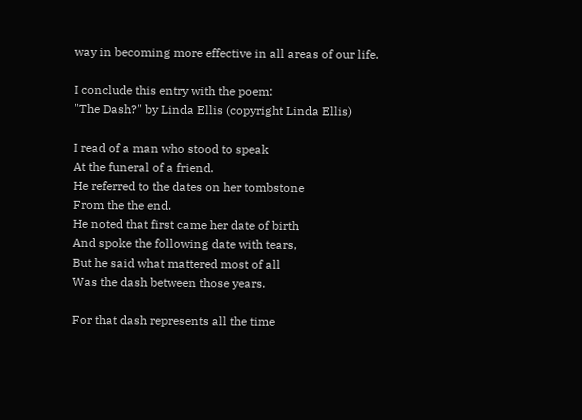way in becoming more effective in all areas of our life.

I conclude this entry with the poem:
"The Dash?" by Linda Ellis (copyright Linda Ellis)

I read of a man who stood to speak
At the funeral of a friend.
He referred to the dates on her tombstone
From the the end.
He noted that first came her date of birth
And spoke the following date with tears,
But he said what mattered most of all
Was the dash between those years.

For that dash represents all the time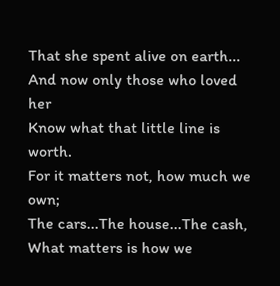That she spent alive on earth...
And now only those who loved her
Know what that little line is worth.
For it matters not, how much we own;
The cars...The house...The cash,
What matters is how we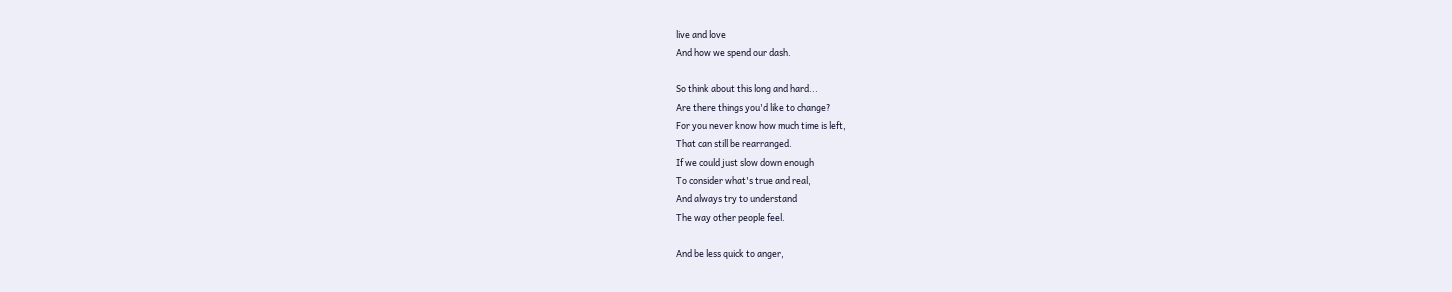live and love
And how we spend our dash.

So think about this long and hard...
Are there things you'd like to change?
For you never know how much time is left,
That can still be rearranged.
If we could just slow down enough
To consider what's true and real,
And always try to understand
The way other people feel.

And be less quick to anger,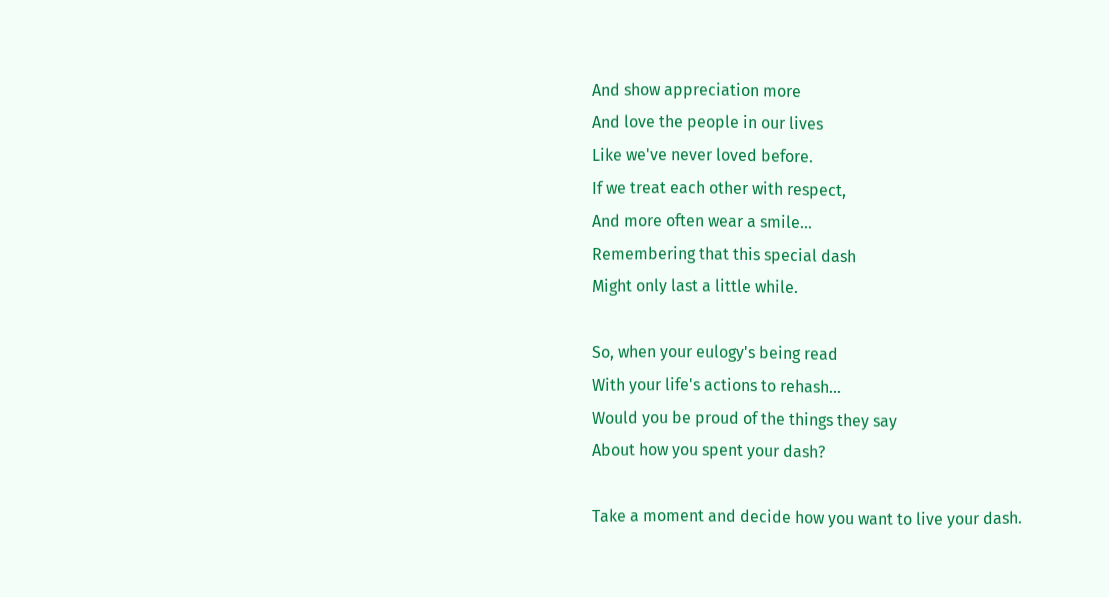And show appreciation more
And love the people in our lives
Like we've never loved before.
If we treat each other with respect,
And more often wear a smile...
Remembering that this special dash
Might only last a little while.

So, when your eulogy's being read
With your life's actions to rehash...
Would you be proud of the things they say
About how you spent your dash?

Take a moment and decide how you want to live your dash.